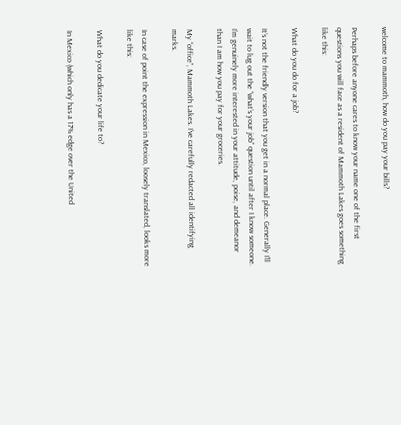welcome to mammoth, how do you pay your bills?

Perhaps before anyone cares to know your name one of the first questions you will face as a resident of Mammoth Lakes goes something like this:

What do you do for a job?

It’s not the friendly version that you get in a normal place. Generally I’ll wait to lug out the “what’s your job” question until after I know someone. I’m genuinely more interested in your attitude, poise, and demeanor than I am how you pay for your groceries.

My “office”, Mammoth Lakes. I’ve carefully redacted all identifying marks.

In case of point the expression in Mexico, loosely translated, looks more like this:

What do you dedicate your life to?

In Mexico (which only has a 17% edge over the United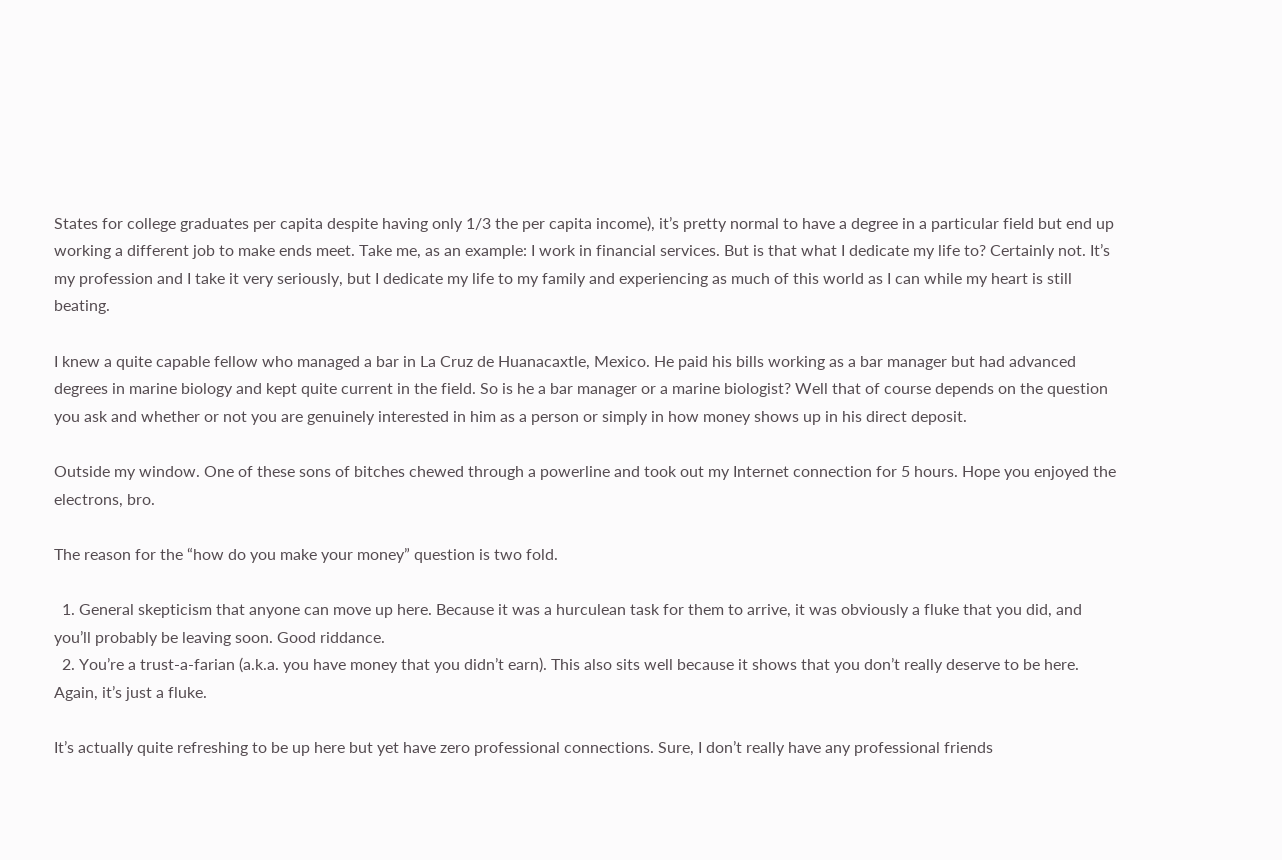States for college graduates per capita despite having only 1/3 the per capita income), it’s pretty normal to have a degree in a particular field but end up working a different job to make ends meet. Take me, as an example: I work in financial services. But is that what I dedicate my life to? Certainly not. It’s my profession and I take it very seriously, but I dedicate my life to my family and experiencing as much of this world as I can while my heart is still beating.

I knew a quite capable fellow who managed a bar in La Cruz de Huanacaxtle, Mexico. He paid his bills working as a bar manager but had advanced degrees in marine biology and kept quite current in the field. So is he a bar manager or a marine biologist? Well that of course depends on the question you ask and whether or not you are genuinely interested in him as a person or simply in how money shows up in his direct deposit.

Outside my window. One of these sons of bitches chewed through a powerline and took out my Internet connection for 5 hours. Hope you enjoyed the electrons, bro.

The reason for the “how do you make your money” question is two fold.

  1. General skepticism that anyone can move up here. Because it was a hurculean task for them to arrive, it was obviously a fluke that you did, and you’ll probably be leaving soon. Good riddance.
  2. You’re a trust-a-farian (a.k.a. you have money that you didn’t earn). This also sits well because it shows that you don’t really deserve to be here. Again, it’s just a fluke.

It’s actually quite refreshing to be up here but yet have zero professional connections. Sure, I don’t really have any professional friends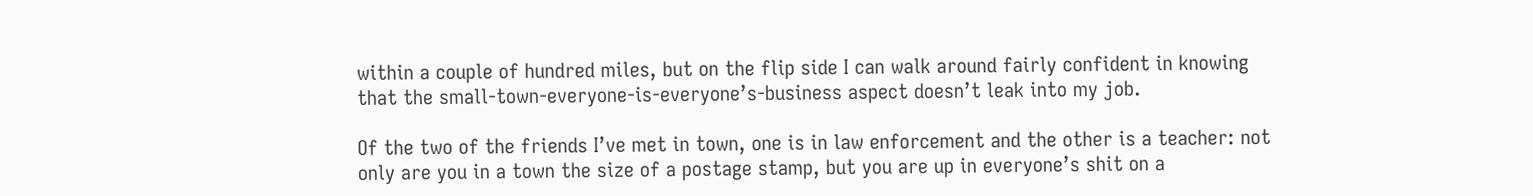within a couple of hundred miles, but on the flip side I can walk around fairly confident in knowing that the small-town-everyone-is-everyone’s-business aspect doesn’t leak into my job.

Of the two of the friends I’ve met in town, one is in law enforcement and the other is a teacher: not only are you in a town the size of a postage stamp, but you are up in everyone’s shit on a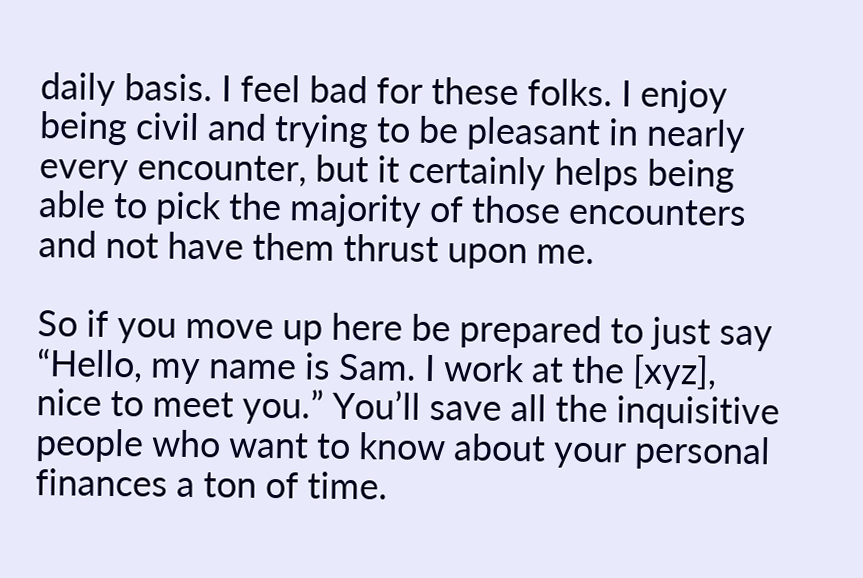daily basis. I feel bad for these folks. I enjoy being civil and trying to be pleasant in nearly every encounter, but it certainly helps being able to pick the majority of those encounters and not have them thrust upon me.

So if you move up here be prepared to just say “Hello, my name is Sam. I work at the [xyz], nice to meet you.” You’ll save all the inquisitive people who want to know about your personal finances a ton of time.